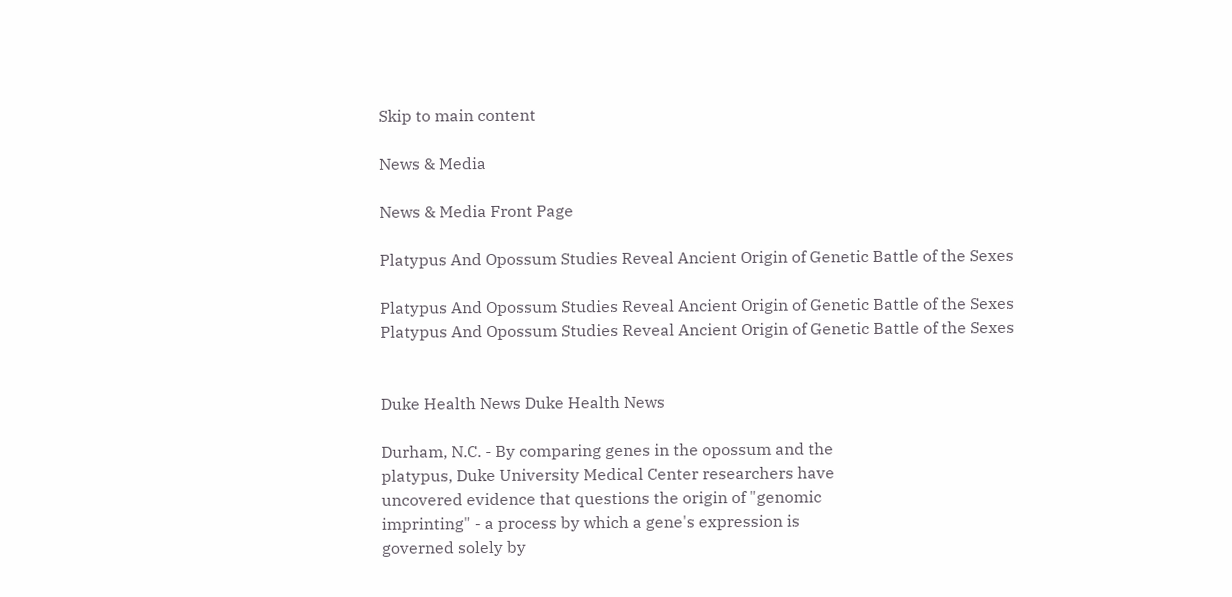Skip to main content

News & Media

News & Media Front Page

Platypus And Opossum Studies Reveal Ancient Origin of Genetic Battle of the Sexes

Platypus And Opossum Studies Reveal Ancient Origin of Genetic Battle of the Sexes
Platypus And Opossum Studies Reveal Ancient Origin of Genetic Battle of the Sexes


Duke Health News Duke Health News

Durham, N.C. - By comparing genes in the opossum and the
platypus, Duke University Medical Center researchers have
uncovered evidence that questions the origin of "genomic
imprinting" - a process by which a gene's expression is
governed solely by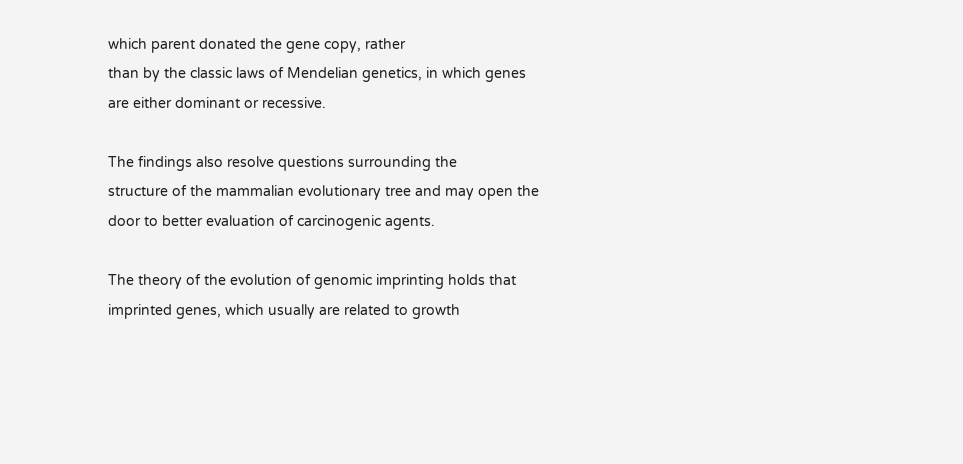which parent donated the gene copy, rather
than by the classic laws of Mendelian genetics, in which genes
are either dominant or recessive.

The findings also resolve questions surrounding the
structure of the mammalian evolutionary tree and may open the
door to better evaluation of carcinogenic agents.

The theory of the evolution of genomic imprinting holds that
imprinted genes, which usually are related to growth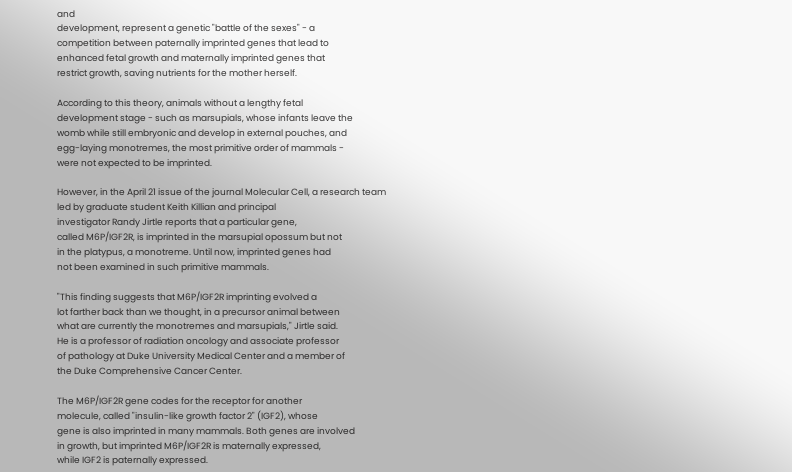and
development, represent a genetic "battle of the sexes" - a
competition between paternally imprinted genes that lead to
enhanced fetal growth and maternally imprinted genes that
restrict growth, saving nutrients for the mother herself.

According to this theory, animals without a lengthy fetal
development stage - such as marsupials, whose infants leave the
womb while still embryonic and develop in external pouches, and
egg-laying monotremes, the most primitive order of mammals -
were not expected to be imprinted.

However, in the April 21 issue of the journal Molecular Cell, a research team
led by graduate student Keith Killian and principal
investigator Randy Jirtle reports that a particular gene,
called M6P/IGF2R, is imprinted in the marsupial opossum but not
in the platypus, a monotreme. Until now, imprinted genes had
not been examined in such primitive mammals.

"This finding suggests that M6P/IGF2R imprinting evolved a
lot farther back than we thought, in a precursor animal between
what are currently the monotremes and marsupials," Jirtle said.
He is a professor of radiation oncology and associate professor
of pathology at Duke University Medical Center and a member of
the Duke Comprehensive Cancer Center.

The M6P/IGF2R gene codes for the receptor for another
molecule, called "insulin-like growth factor 2" (IGF2), whose
gene is also imprinted in many mammals. Both genes are involved
in growth, but imprinted M6P/IGF2R is maternally expressed,
while IGF2 is paternally expressed.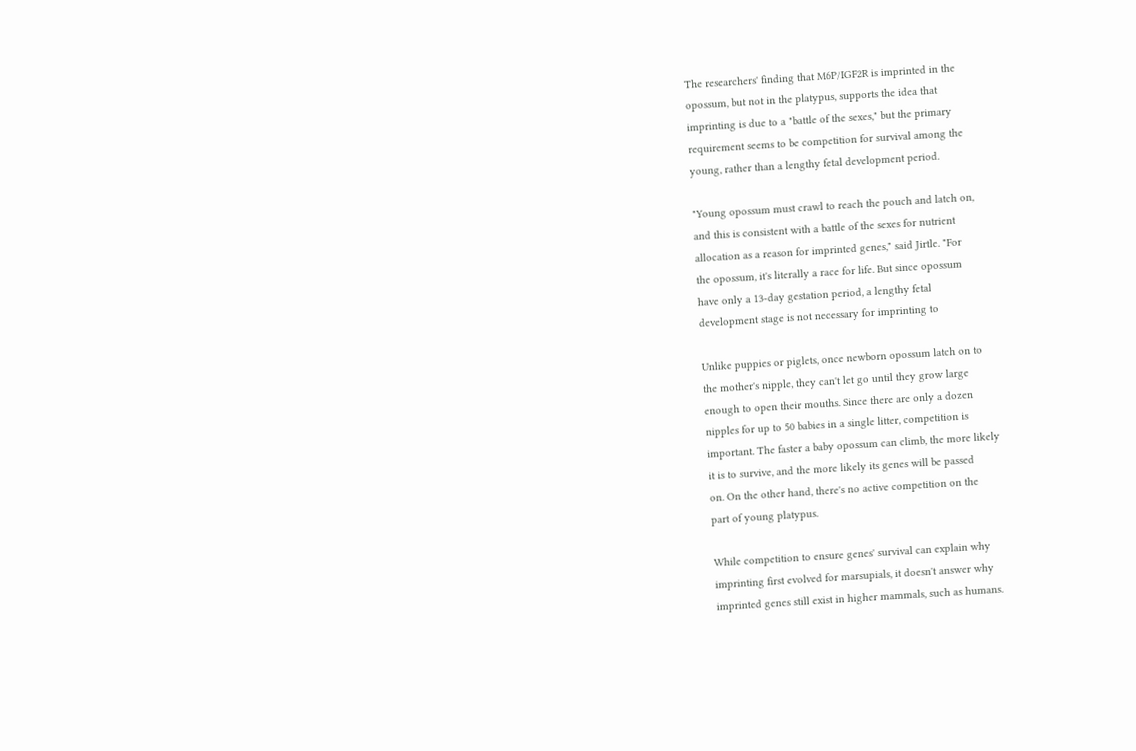The researchers' finding that M6P/IGF2R is imprinted in the
opossum, but not in the platypus, supports the idea that
imprinting is due to a "battle of the sexes," but the primary
requirement seems to be competition for survival among the
young, rather than a lengthy fetal development period.

"Young opossum must crawl to reach the pouch and latch on,
and this is consistent with a battle of the sexes for nutrient
allocation as a reason for imprinted genes," said Jirtle. "For
the opossum, it's literally a race for life. But since opossum
have only a 13-day gestation period, a lengthy fetal
development stage is not necessary for imprinting to

Unlike puppies or piglets, once newborn opossum latch on to
the mother's nipple, they can't let go until they grow large
enough to open their mouths. Since there are only a dozen
nipples for up to 50 babies in a single litter, competition is
important. The faster a baby opossum can climb, the more likely
it is to survive, and the more likely its genes will be passed
on. On the other hand, there's no active competition on the
part of young platypus.

While competition to ensure genes' survival can explain why
imprinting first evolved for marsupials, it doesn't answer why
imprinted genes still exist in higher mammals, such as humans.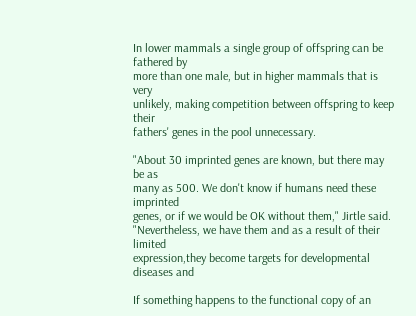In lower mammals a single group of offspring can be fathered by
more than one male, but in higher mammals that is very
unlikely, making competition between offspring to keep their
fathers' genes in the pool unnecessary.

"About 30 imprinted genes are known, but there may be as
many as 500. We don't know if humans need these imprinted
genes, or if we would be OK without them," Jirtle said.
"Nevertheless, we have them and as a result of their limited
expression,they become targets for developmental diseases and

If something happens to the functional copy of an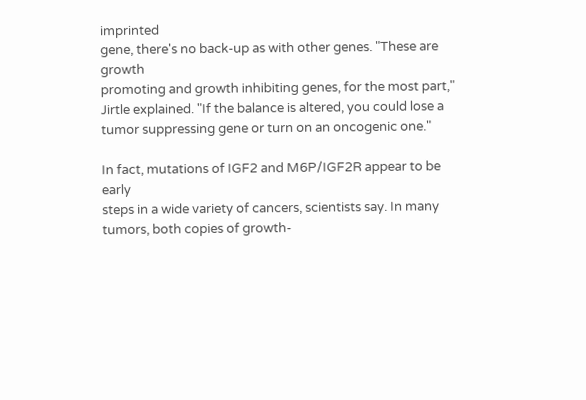imprinted
gene, there's no back-up as with other genes. "These are growth
promoting and growth inhibiting genes, for the most part,"
Jirtle explained. "If the balance is altered, you could lose a
tumor suppressing gene or turn on an oncogenic one."

In fact, mutations of IGF2 and M6P/IGF2R appear to be early
steps in a wide variety of cancers, scientists say. In many
tumors, both copies of growth-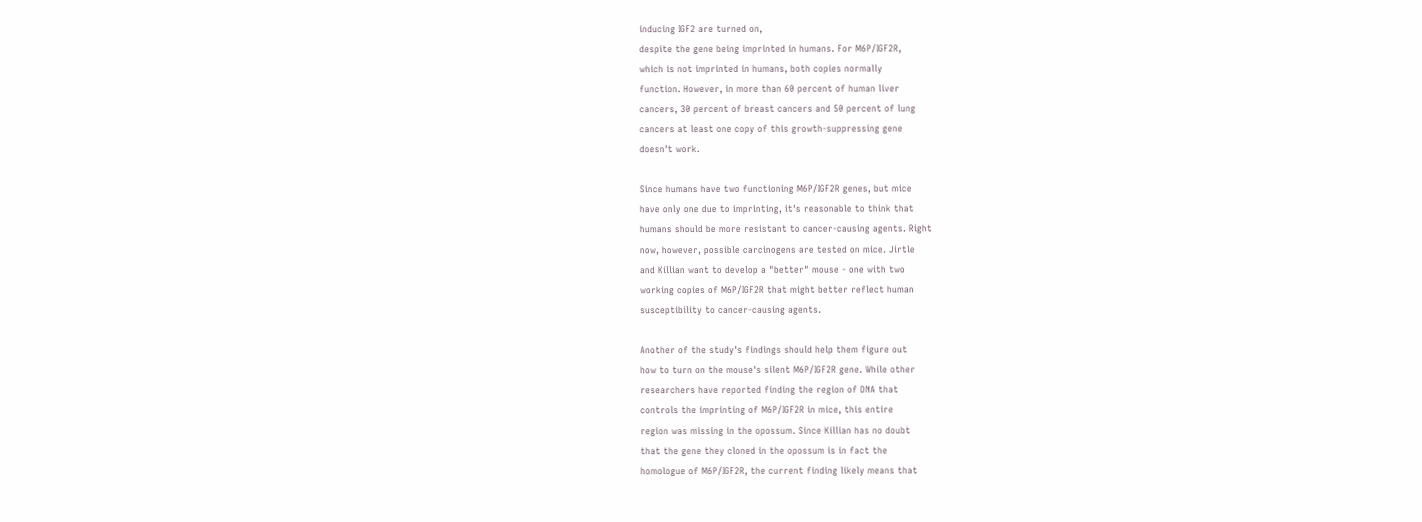inducing IGF2 are turned on,
despite the gene being imprinted in humans. For M6P/IGF2R,
which is not imprinted in humans, both copies normally
function. However, in more than 60 percent of human liver
cancers, 30 percent of breast cancers and 50 percent of lung
cancers at least one copy of this growth-suppressing gene
doesn't work.

Since humans have two functioning M6P/IGF2R genes, but mice
have only one due to imprinting, it's reasonable to think that
humans should be more resistant to cancer-causing agents. Right
now, however, possible carcinogens are tested on mice. Jirtle
and Killian want to develop a "better" mouse - one with two
working copies of M6P/IGF2R that might better reflect human
susceptibility to cancer-causing agents.

Another of the study's findings should help them figure out
how to turn on the mouse's silent M6P/IGF2R gene. While other
researchers have reported finding the region of DNA that
controls the imprinting of M6P/IGF2R in mice, this entire
region was missing in the opossum. Since Killian has no doubt
that the gene they cloned in the opossum is in fact the
homologue of M6P/IGF2R, the current finding likely means that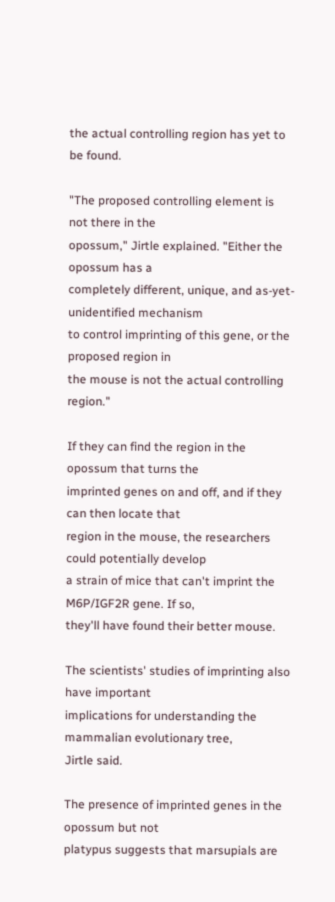the actual controlling region has yet to be found.

"The proposed controlling element is not there in the
opossum," Jirtle explained. "Either the opossum has a
completely different, unique, and as-yet-unidentified mechanism
to control imprinting of this gene, or the proposed region in
the mouse is not the actual controlling region."

If they can find the region in the opossum that turns the
imprinted genes on and off, and if they can then locate that
region in the mouse, the researchers could potentially develop
a strain of mice that can't imprint the M6P/IGF2R gene. If so,
they'll have found their better mouse.

The scientists' studies of imprinting also have important
implications for understanding the mammalian evolutionary tree,
Jirtle said.

The presence of imprinted genes in the opossum but not
platypus suggests that marsupials are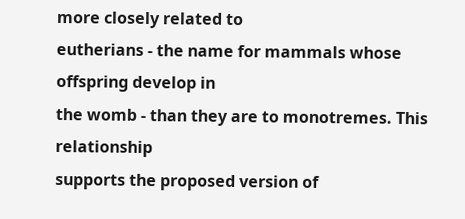more closely related to
eutherians - the name for mammals whose offspring develop in
the womb - than they are to monotremes. This relationship
supports the proposed version of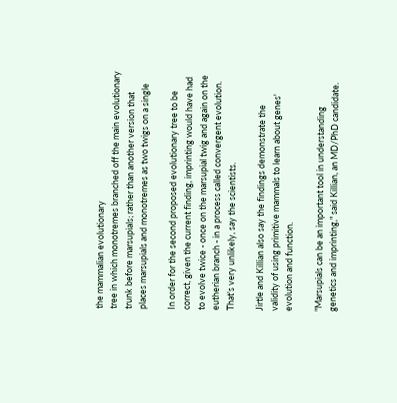the mammalian evolutionary
tree in which monotremes branched off the main evolutionary
trunk before marsupials; rather than another version that
places marsupials and monotremes as two twigs on a single

In order for the second proposed evolutionary tree to be
correct, given the current finding, imprinting would have had
to evolve twice - once on the marsupial twig and again on the
eutherian branch - in a process called convergent evolution.
That's very unlikely, say the scientists.

Jirtle and Killian also say the findings demonstrate the
validity of using primitive mammals to learn about genes'
evolution and function.

"Marsupials can be an important tool in understanding
genetics and imprinting," said Killian, an MD/PhD candidate.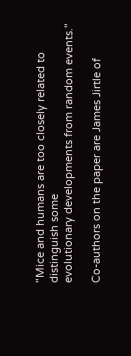"Mice and humans are too closely related to distinguish some
evolutionary developments from random events."

Co-authors on the paper are James Jirtle of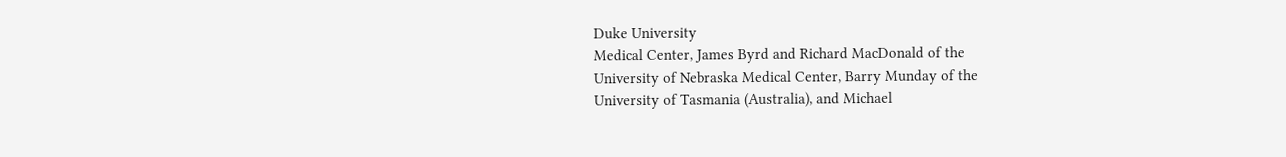Duke University
Medical Center, James Byrd and Richard MacDonald of the
University of Nebraska Medical Center, Barry Munday of the
University of Tasmania (Australia), and Michael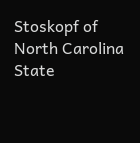Stoskopf of
North Carolina State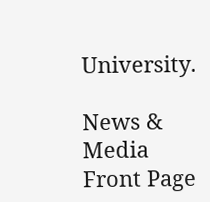University.

News & Media Front Page